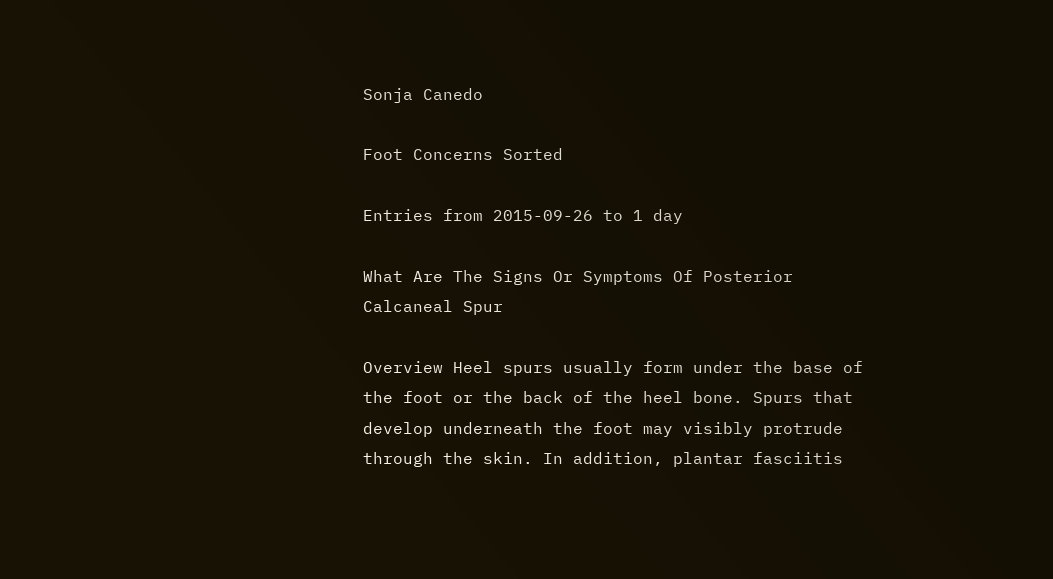Sonja Canedo

Foot Concerns Sorted

Entries from 2015-09-26 to 1 day

What Are The Signs Or Symptoms Of Posterior Calcaneal Spur

Overview Heel spurs usually form under the base of the foot or the back of the heel bone. Spurs that develop underneath the foot may visibly protrude through the skin. In addition, plantar fasciitis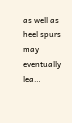as well as heel spurs may eventually lea…